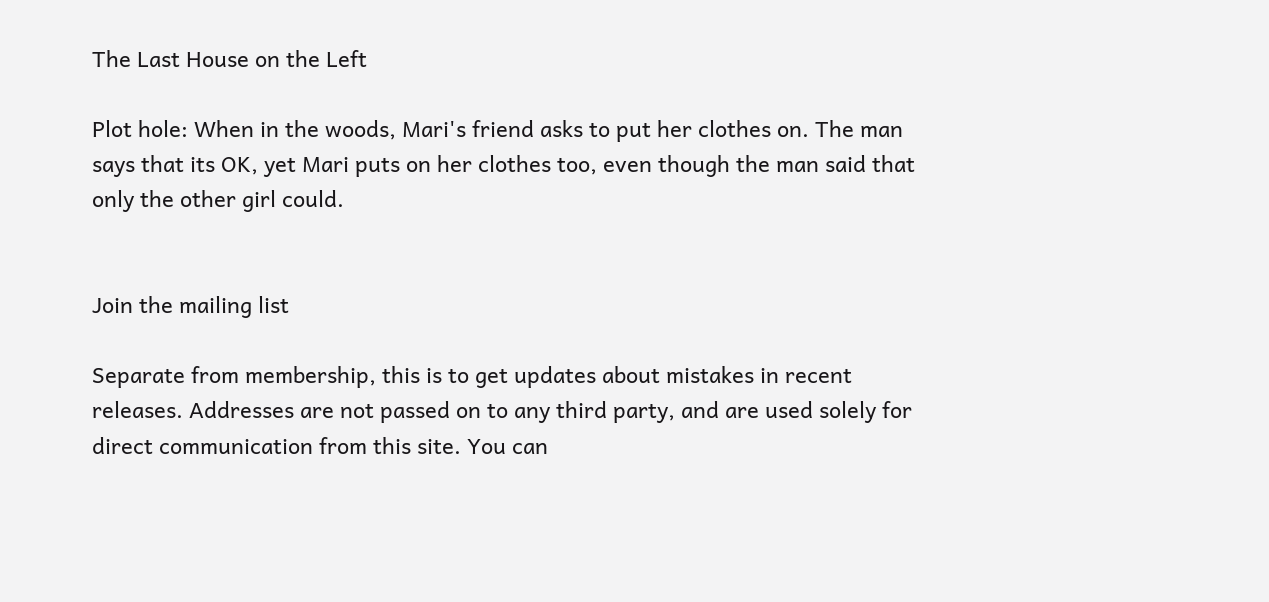The Last House on the Left

Plot hole: When in the woods, Mari's friend asks to put her clothes on. The man says that its OK, yet Mari puts on her clothes too, even though the man said that only the other girl could.


Join the mailing list

Separate from membership, this is to get updates about mistakes in recent releases. Addresses are not passed on to any third party, and are used solely for direct communication from this site. You can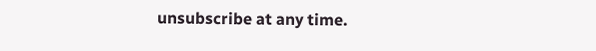unsubscribe at any time.